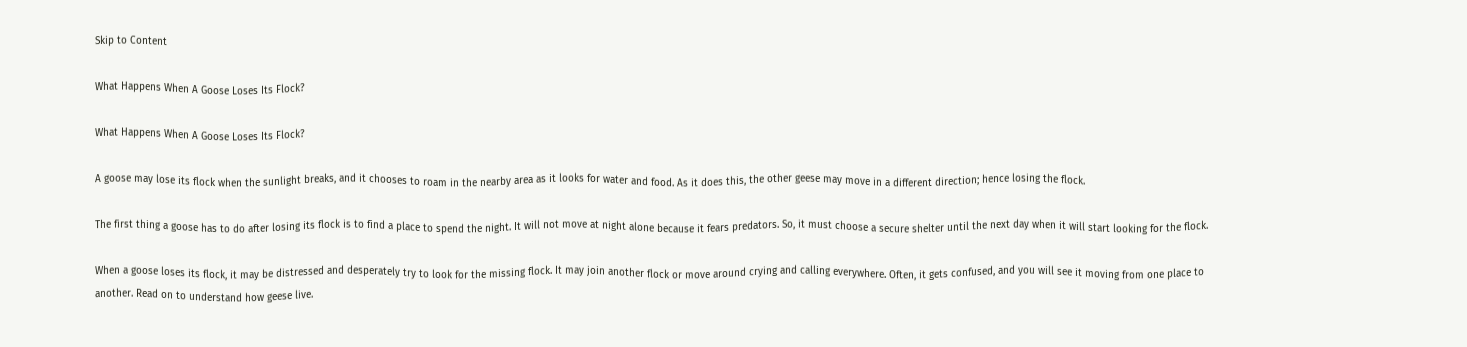Skip to Content

What Happens When A Goose Loses Its Flock?

What Happens When A Goose Loses Its Flock?

A goose may lose its flock when the sunlight breaks, and it chooses to roam in the nearby area as it looks for water and food. As it does this, the other geese may move in a different direction; hence losing the flock.

The first thing a goose has to do after losing its flock is to find a place to spend the night. It will not move at night alone because it fears predators. So, it must choose a secure shelter until the next day when it will start looking for the flock.

When a goose loses its flock, it may be distressed and desperately try to look for the missing flock. It may join another flock or move around crying and calling everywhere. Often, it gets confused, and you will see it moving from one place to another. Read on to understand how geese live.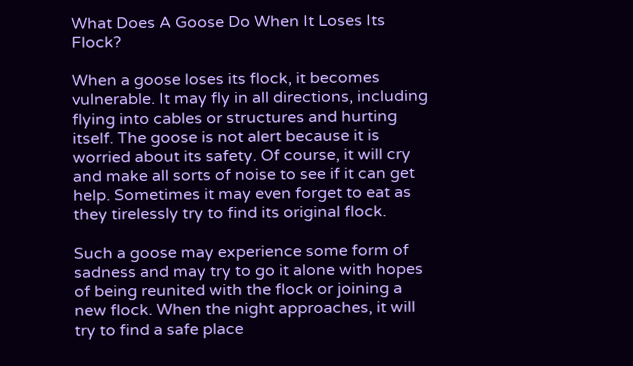What Does A Goose Do When It Loses Its Flock?

When a goose loses its flock, it becomes vulnerable. It may fly in all directions, including flying into cables or structures and hurting itself. The goose is not alert because it is worried about its safety. Of course, it will cry and make all sorts of noise to see if it can get help. Sometimes it may even forget to eat as they tirelessly try to find its original flock.

Such a goose may experience some form of sadness and may try to go it alone with hopes of being reunited with the flock or joining a new flock. When the night approaches, it will try to find a safe place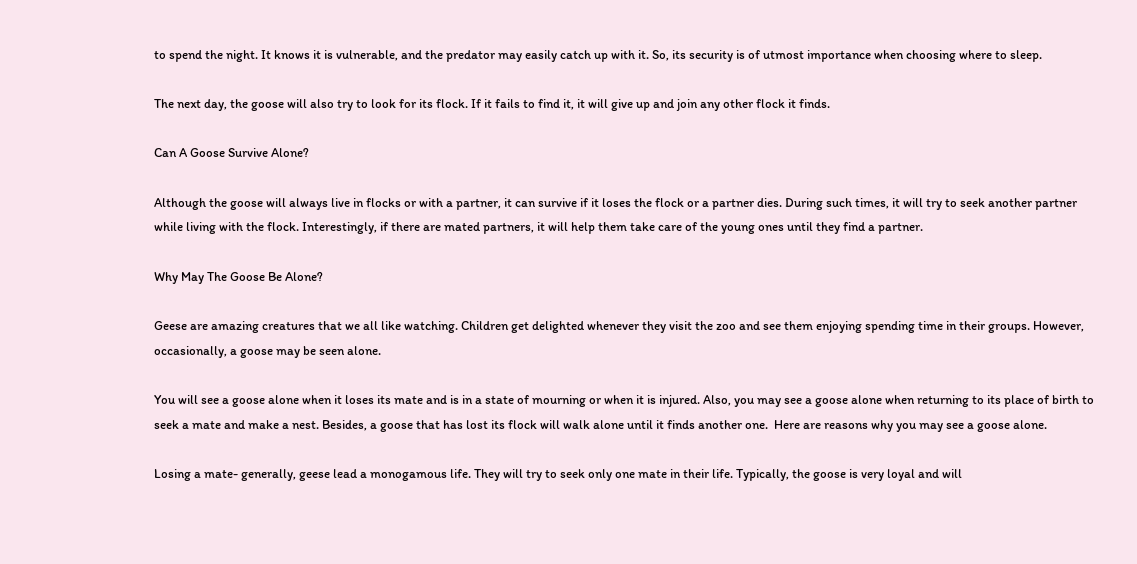to spend the night. It knows it is vulnerable, and the predator may easily catch up with it. So, its security is of utmost importance when choosing where to sleep.

The next day, the goose will also try to look for its flock. If it fails to find it, it will give up and join any other flock it finds.

Can A Goose Survive Alone?

Although the goose will always live in flocks or with a partner, it can survive if it loses the flock or a partner dies. During such times, it will try to seek another partner while living with the flock. Interestingly, if there are mated partners, it will help them take care of the young ones until they find a partner.

Why May The Goose Be Alone?

Geese are amazing creatures that we all like watching. Children get delighted whenever they visit the zoo and see them enjoying spending time in their groups. However, occasionally, a goose may be seen alone.

You will see a goose alone when it loses its mate and is in a state of mourning or when it is injured. Also, you may see a goose alone when returning to its place of birth to seek a mate and make a nest. Besides, a goose that has lost its flock will walk alone until it finds another one.  Here are reasons why you may see a goose alone.

Losing a mate- generally, geese lead a monogamous life. They will try to seek only one mate in their life. Typically, the goose is very loyal and will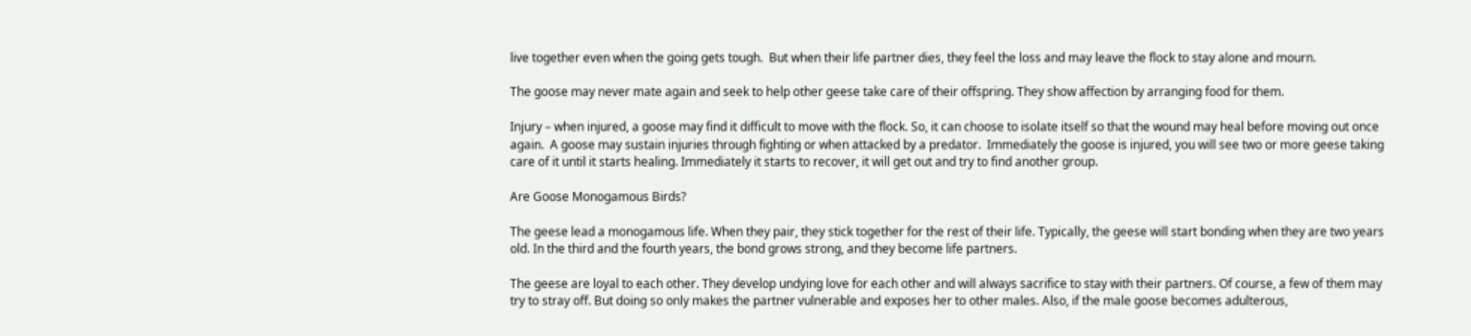live together even when the going gets tough.  But when their life partner dies, they feel the loss and may leave the flock to stay alone and mourn.

The goose may never mate again and seek to help other geese take care of their offspring. They show affection by arranging food for them.

Injury – when injured, a goose may find it difficult to move with the flock. So, it can choose to isolate itself so that the wound may heal before moving out once again.  A goose may sustain injuries through fighting or when attacked by a predator.  Immediately the goose is injured, you will see two or more geese taking care of it until it starts healing. Immediately it starts to recover, it will get out and try to find another group.

Are Goose Monogamous Birds?

The geese lead a monogamous life. When they pair, they stick together for the rest of their life. Typically, the geese will start bonding when they are two years old. In the third and the fourth years, the bond grows strong, and they become life partners.

The geese are loyal to each other. They develop undying love for each other and will always sacrifice to stay with their partners. Of course, a few of them may try to stray off. But doing so only makes the partner vulnerable and exposes her to other males. Also, if the male goose becomes adulterous,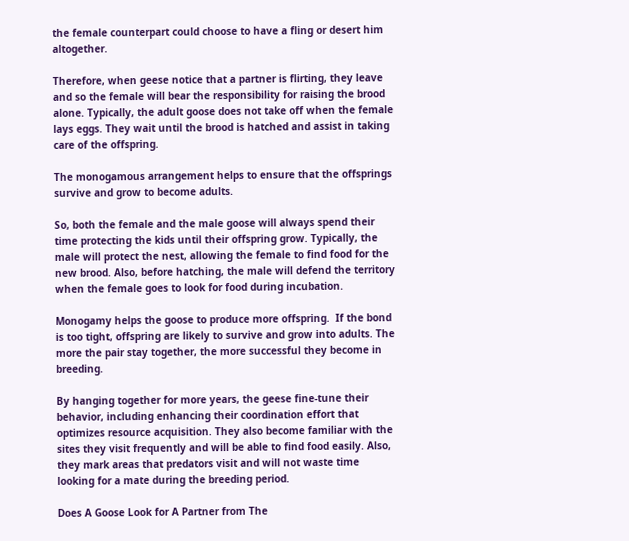the female counterpart could choose to have a fling or desert him altogether.

Therefore, when geese notice that a partner is flirting, they leave and so the female will bear the responsibility for raising the brood alone. Typically, the adult goose does not take off when the female lays eggs. They wait until the brood is hatched and assist in taking care of the offspring.

The monogamous arrangement helps to ensure that the offsprings survive and grow to become adults.

So, both the female and the male goose will always spend their time protecting the kids until their offspring grow. Typically, the male will protect the nest, allowing the female to find food for the new brood. Also, before hatching, the male will defend the territory when the female goes to look for food during incubation.

Monogamy helps the goose to produce more offspring.  If the bond is too tight, offspring are likely to survive and grow into adults. The more the pair stay together, the more successful they become in breeding.

By hanging together for more years, the geese fine-tune their behavior, including enhancing their coordination effort that optimizes resource acquisition. They also become familiar with the sites they visit frequently and will be able to find food easily. Also, they mark areas that predators visit and will not waste time looking for a mate during the breeding period.

Does A Goose Look for A Partner from The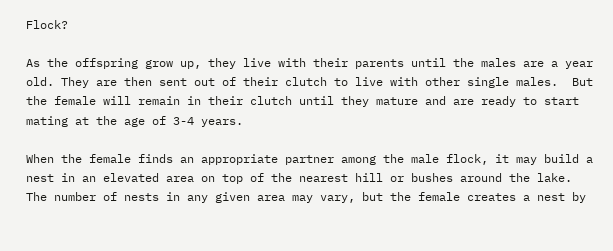Flock?

As the offspring grow up, they live with their parents until the males are a year old. They are then sent out of their clutch to live with other single males.  But the female will remain in their clutch until they mature and are ready to start mating at the age of 3-4 years.

When the female finds an appropriate partner among the male flock, it may build a nest in an elevated area on top of the nearest hill or bushes around the lake. The number of nests in any given area may vary, but the female creates a nest by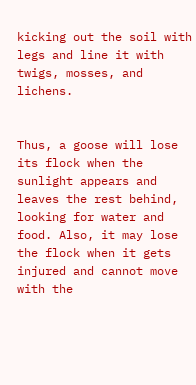kicking out the soil with legs and line it with twigs, mosses, and lichens.


Thus, a goose will lose its flock when the sunlight appears and leaves the rest behind, looking for water and food. Also, it may lose the flock when it gets injured and cannot move with the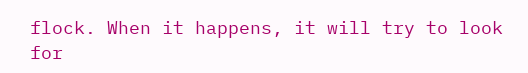flock. When it happens, it will try to look for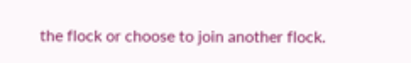the flock or choose to join another flock.